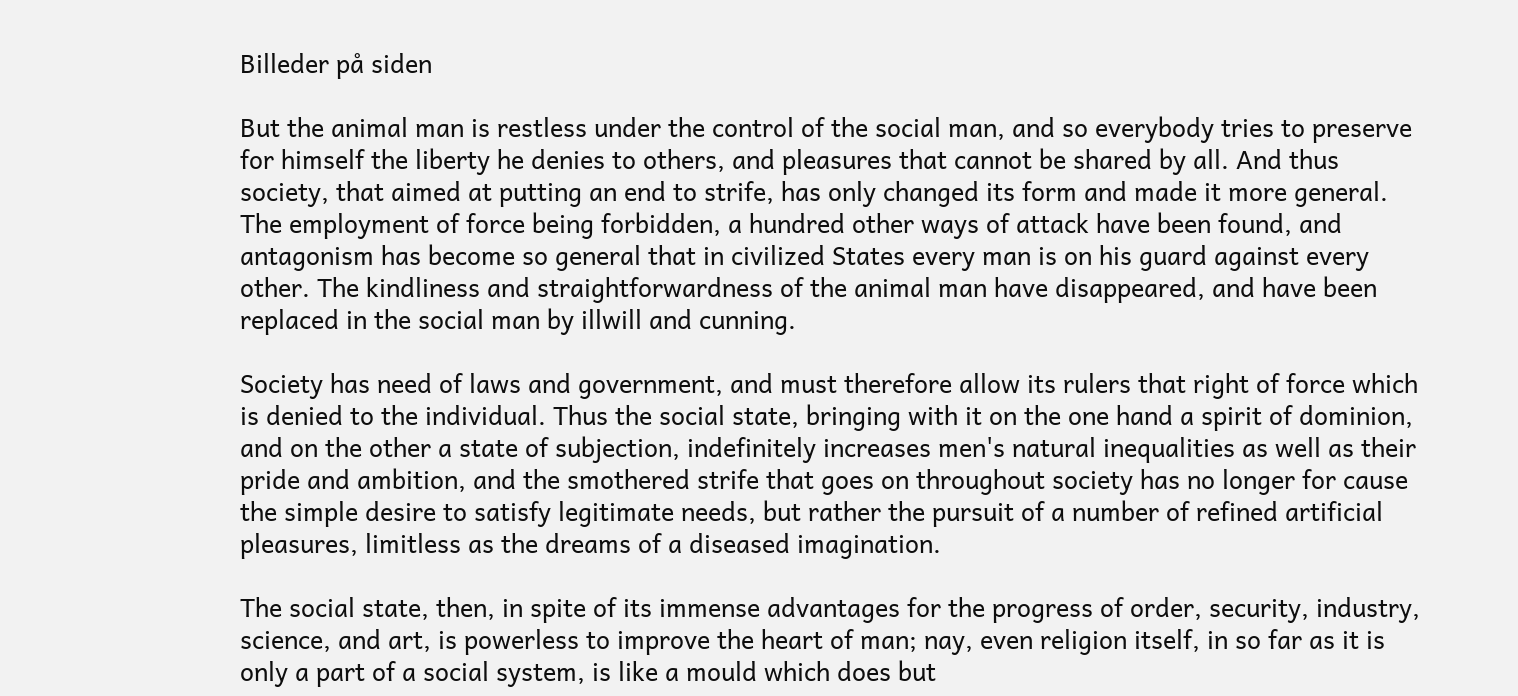Billeder på siden

But the animal man is restless under the control of the social man, and so everybody tries to preserve for himself the liberty he denies to others, and pleasures that cannot be shared by all. And thus society, that aimed at putting an end to strife, has only changed its form and made it more general. The employment of force being forbidden, a hundred other ways of attack have been found, and antagonism has become so general that in civilized States every man is on his guard against every other. The kindliness and straightforwardness of the animal man have disappeared, and have been replaced in the social man by illwill and cunning.

Society has need of laws and government, and must therefore allow its rulers that right of force which is denied to the individual. Thus the social state, bringing with it on the one hand a spirit of dominion, and on the other a state of subjection, indefinitely increases men's natural inequalities as well as their pride and ambition, and the smothered strife that goes on throughout society has no longer for cause the simple desire to satisfy legitimate needs, but rather the pursuit of a number of refined artificial pleasures, limitless as the dreams of a diseased imagination.

The social state, then, in spite of its immense advantages for the progress of order, security, industry, science, and art, is powerless to improve the heart of man; nay, even religion itself, in so far as it is only a part of a social system, is like a mould which does but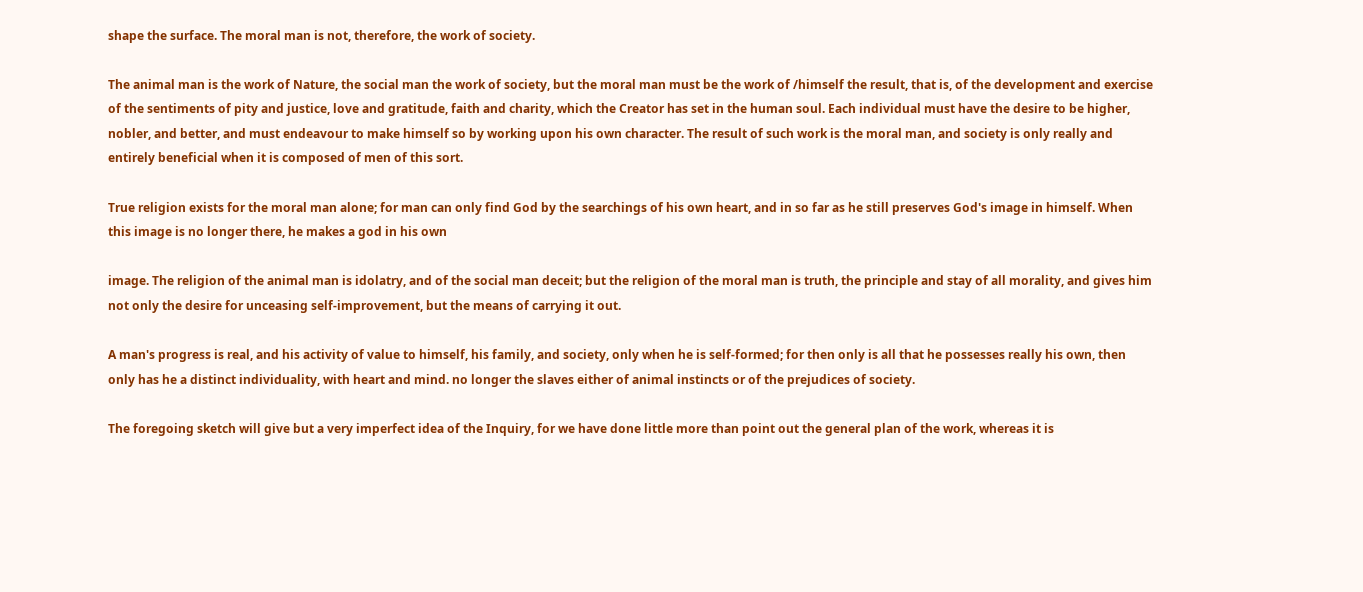shape the surface. The moral man is not, therefore, the work of society.

The animal man is the work of Nature, the social man the work of society, but the moral man must be the work of /himself the result, that is, of the development and exercise of the sentiments of pity and justice, love and gratitude, faith and charity, which the Creator has set in the human soul. Each individual must have the desire to be higher, nobler, and better, and must endeavour to make himself so by working upon his own character. The result of such work is the moral man, and society is only really and entirely beneficial when it is composed of men of this sort.

True religion exists for the moral man alone; for man can only find God by the searchings of his own heart, and in so far as he still preserves God's image in himself. When this image is no longer there, he makes a god in his own

image. The religion of the animal man is idolatry, and of the social man deceit; but the religion of the moral man is truth, the principle and stay of all morality, and gives him not only the desire for unceasing self-improvement, but the means of carrying it out.

A man's progress is real, and his activity of value to himself, his family, and society, only when he is self-formed; for then only is all that he possesses really his own, then only has he a distinct individuality, with heart and mind. no longer the slaves either of animal instincts or of the prejudices of society.

The foregoing sketch will give but a very imperfect idea of the Inquiry, for we have done little more than point out the general plan of the work, whereas it is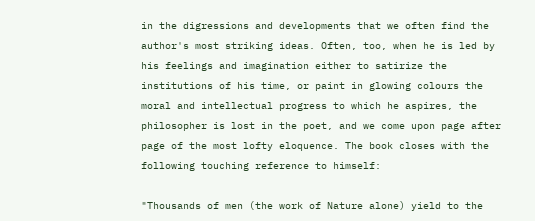in the digressions and developments that we often find the author's most striking ideas. Often, too, when he is led by his feelings and imagination either to satirize the institutions of his time, or paint in glowing colours the moral and intellectual progress to which he aspires, the philosopher is lost in the poet, and we come upon page after page of the most lofty eloquence. The book closes with the following touching reference to himself:

"Thousands of men (the work of Nature alone) yield to the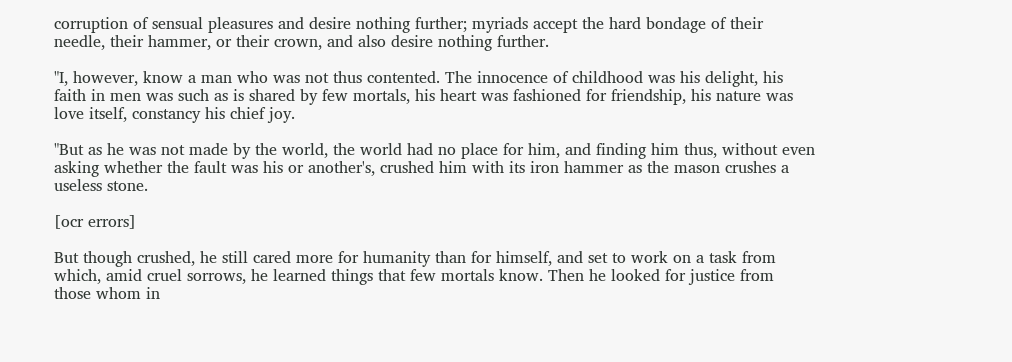corruption of sensual pleasures and desire nothing further; myriads accept the hard bondage of their needle, their hammer, or their crown, and also desire nothing further.

"I, however, know a man who was not thus contented. The innocence of childhood was his delight, his faith in men was such as is shared by few mortals, his heart was fashioned for friendship, his nature was love itself, constancy his chief joy.

"But as he was not made by the world, the world had no place for him, and finding him thus, without even asking whether the fault was his or another's, crushed him with its iron hammer as the mason crushes a useless stone.

[ocr errors]

But though crushed, he still cared more for humanity than for himself, and set to work on a task from which, amid cruel sorrows, he learned things that few mortals know. Then he looked for justice from those whom in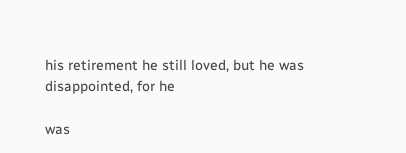his retirement he still loved, but he was disappointed, for he

was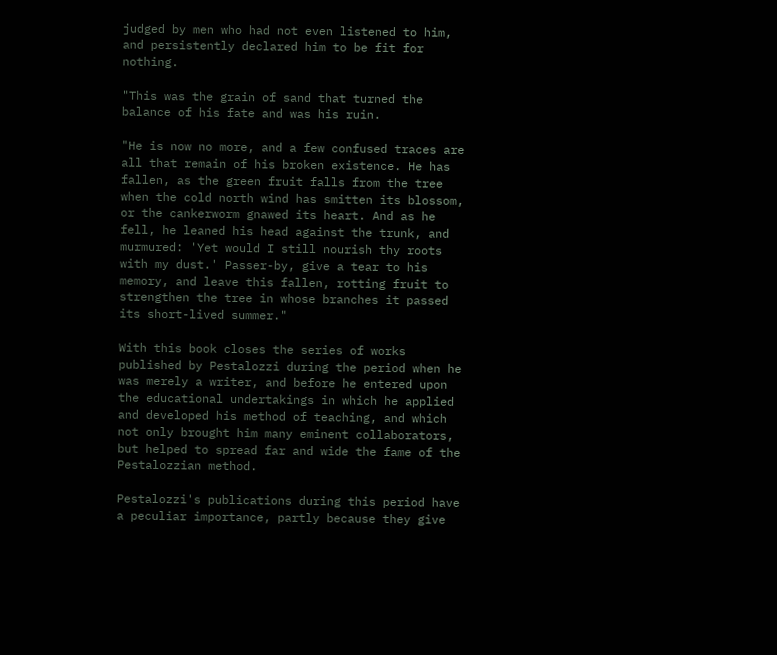judged by men who had not even listened to him, and persistently declared him to be fit for nothing.

"This was the grain of sand that turned the balance of his fate and was his ruin.

"He is now no more, and a few confused traces are all that remain of his broken existence. He has fallen, as the green fruit falls from the tree when the cold north wind has smitten its blossom, or the cankerworm gnawed its heart. And as he fell, he leaned his head against the trunk, and murmured: 'Yet would I still nourish thy roots with my dust.' Passer-by, give a tear to his memory, and leave this fallen, rotting fruit to strengthen the tree in whose branches it passed its short-lived summer."

With this book closes the series of works published by Pestalozzi during the period when he was merely a writer, and before he entered upon the educational undertakings in which he applied and developed his method of teaching, and which not only brought him many eminent collaborators, but helped to spread far and wide the fame of the Pestalozzian method.

Pestalozzi's publications during this period have a peculiar importance, partly because they give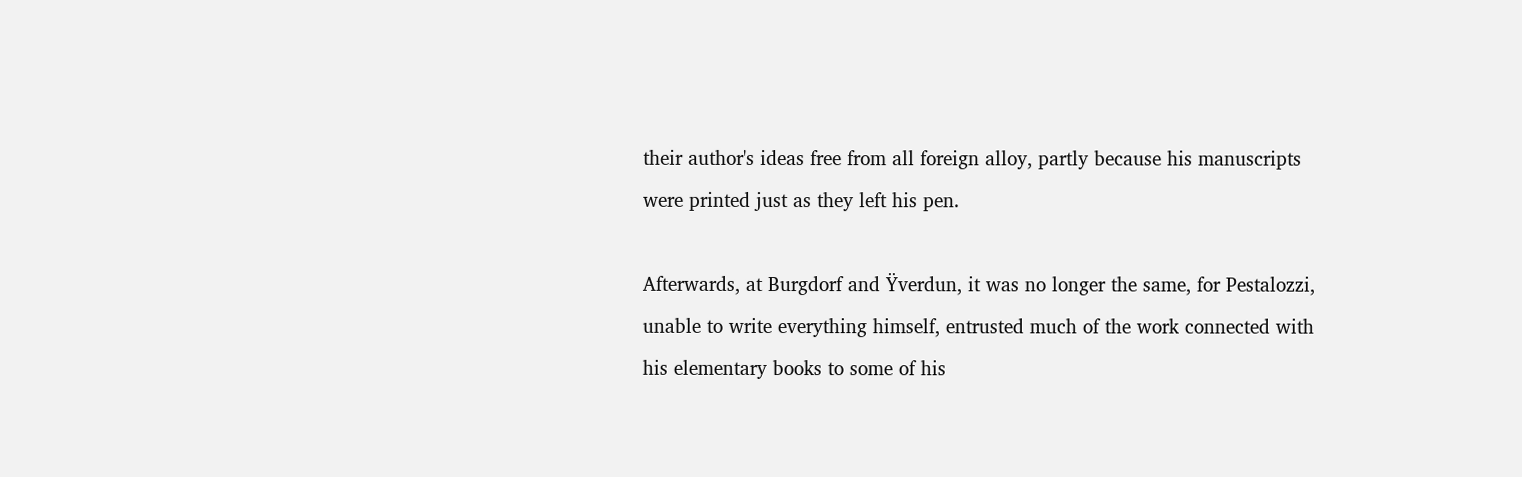their author's ideas free from all foreign alloy, partly because his manuscripts were printed just as they left his pen.

Afterwards, at Burgdorf and Ÿverdun, it was no longer the same, for Pestalozzi, unable to write everything himself, entrusted much of the work connected with his elementary books to some of his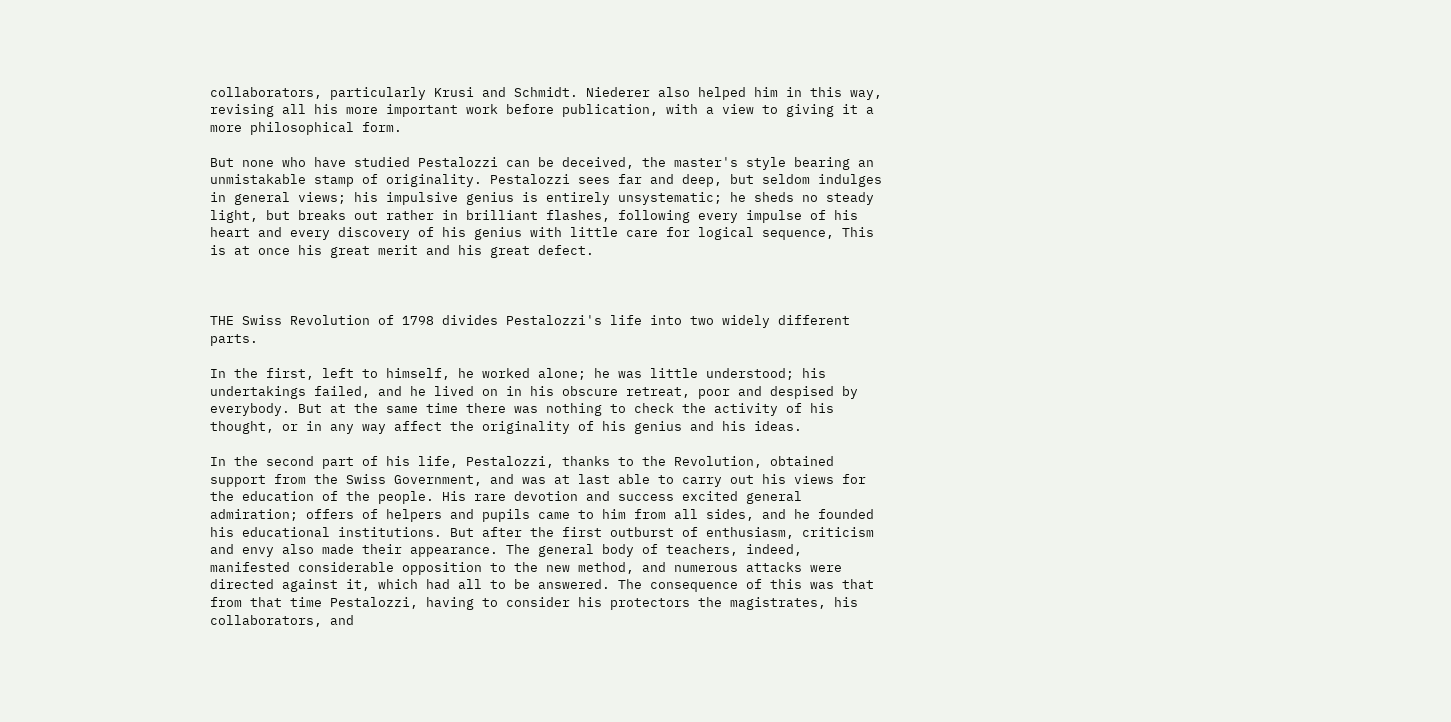collaborators, particularly Krusi and Schmidt. Niederer also helped him in this way, revising all his more important work before publication, with a view to giving it a more philosophical form.

But none who have studied Pestalozzi can be deceived, the master's style bearing an unmistakable stamp of originality. Pestalozzi sees far and deep, but seldom indulges in general views; his impulsive genius is entirely unsystematic; he sheds no steady light, but breaks out rather in brilliant flashes, following every impulse of his heart and every discovery of his genius with little care for logical sequence, This is at once his great merit and his great defect.



THE Swiss Revolution of 1798 divides Pestalozzi's life into two widely different parts.

In the first, left to himself, he worked alone; he was little understood; his undertakings failed, and he lived on in his obscure retreat, poor and despised by everybody. But at the same time there was nothing to check the activity of his thought, or in any way affect the originality of his genius and his ideas.

In the second part of his life, Pestalozzi, thanks to the Revolution, obtained support from the Swiss Government, and was at last able to carry out his views for the education of the people. His rare devotion and success excited general admiration; offers of helpers and pupils came to him from all sides, and he founded his educational institutions. But after the first outburst of enthusiasm, criticism and envy also made their appearance. The general body of teachers, indeed, manifested considerable opposition to the new method, and numerous attacks were directed against it, which had all to be answered. The consequence of this was that from that time Pestalozzi, having to consider his protectors the magistrates, his collaborators, and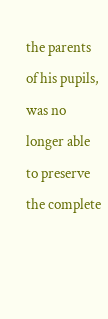the parents of his pupils, was no longer able to preserve the complete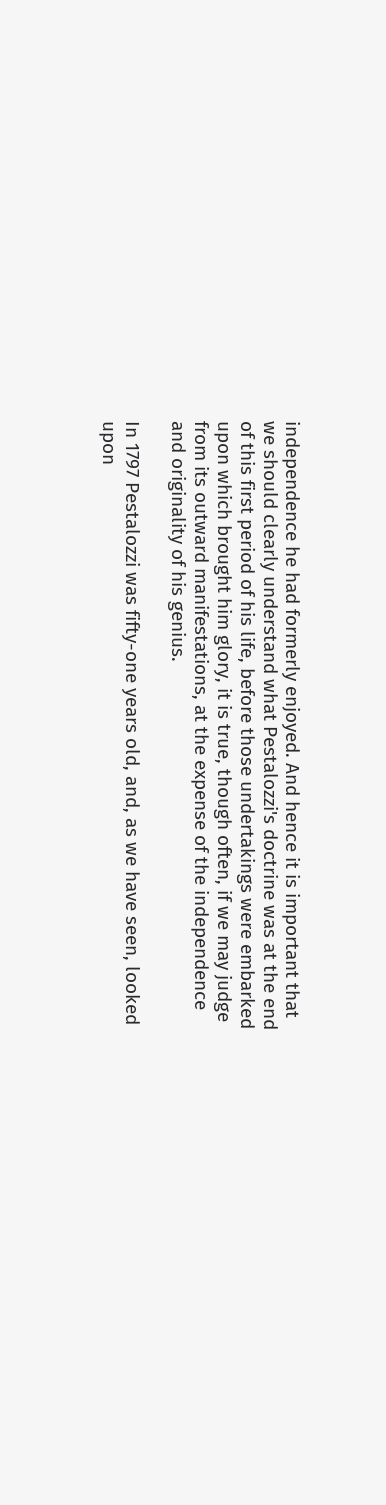independence he had formerly enjoyed. And hence it is important that we should clearly understand what Pestalozzi's doctrine was at the end of this first period of his life, before those undertakings were embarked upon which brought him glory, it is true, though often, if we may judge from its outward manifestations, at the expense of the independence and originality of his genius.

In 1797 Pestalozzi was fifty-one years old, and, as we have seen, looked upon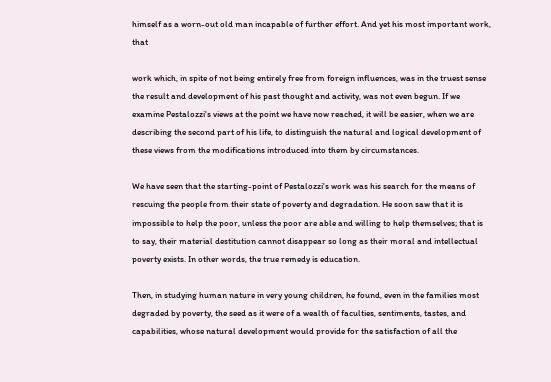himself as a worn-out old man incapable of further effort. And yet his most important work, that

work which, in spite of not being entirely free from foreign influences, was in the truest sense the result and development of his past thought and activity, was not even begun. If we examine Pestalozzi's views at the point we have now reached, it will be easier, when we are describing the second part of his life, to distinguish the natural and logical development of these views from the modifications introduced into them by circumstances.

We have seen that the starting-point of Pestalozzi's work was his search for the means of rescuing the people from their state of poverty and degradation. He soon saw that it is impossible to help the poor, unless the poor are able and willing to help themselves; that is to say, their material destitution cannot disappear so long as their moral and intellectual poverty exists. In other words, the true remedy is education.

Then, in studying human nature in very young children, he found, even in the families most degraded by poverty, the seed as it were of a wealth of faculties, sentiments, tastes, and capabilities, whose natural development would provide for the satisfaction of all the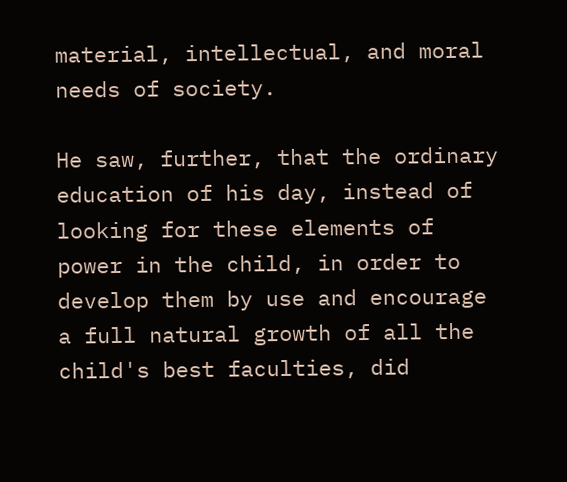material, intellectual, and moral needs of society.

He saw, further, that the ordinary education of his day, instead of looking for these elements of power in the child, in order to develop them by use and encourage a full natural growth of all the child's best faculties, did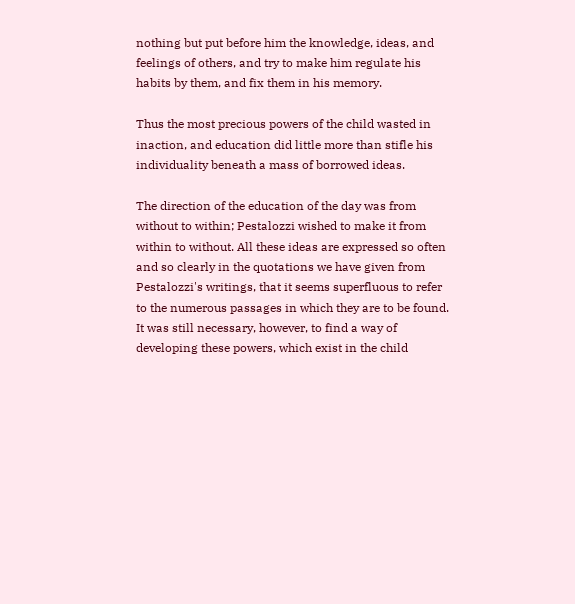nothing but put before him the knowledge, ideas, and feelings of others, and try to make him regulate his habits by them, and fix them in his memory.

Thus the most precious powers of the child wasted in inaction, and education did little more than stifle his individuality beneath a mass of borrowed ideas.

The direction of the education of the day was from without to within; Pestalozzi wished to make it from within to without. All these ideas are expressed so often and so clearly in the quotations we have given from Pestalozzi's writings, that it seems superfluous to refer to the numerous passages in which they are to be found. It was still necessary, however, to find a way of developing these powers, which exist in the child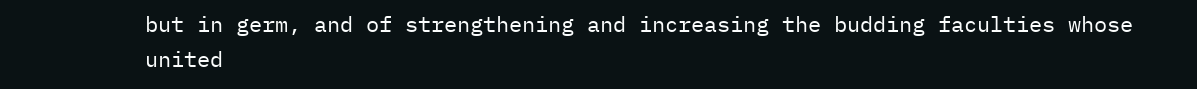but in germ, and of strengthening and increasing the budding faculties whose united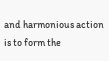and harmonious action is to form the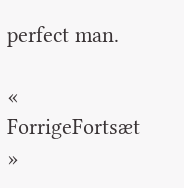perfect man.

« ForrigeFortsæt »